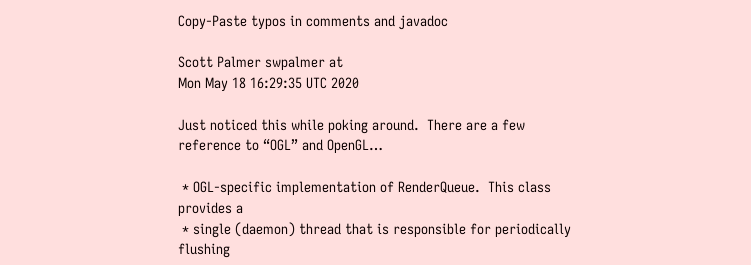Copy-Paste typos in comments and javadoc

Scott Palmer swpalmer at
Mon May 18 16:29:35 UTC 2020

Just noticed this while poking around.  There are a few reference to “OGL” and OpenGL…

 * OGL-specific implementation of RenderQueue.  This class provides a
 * single (daemon) thread that is responsible for periodically flushing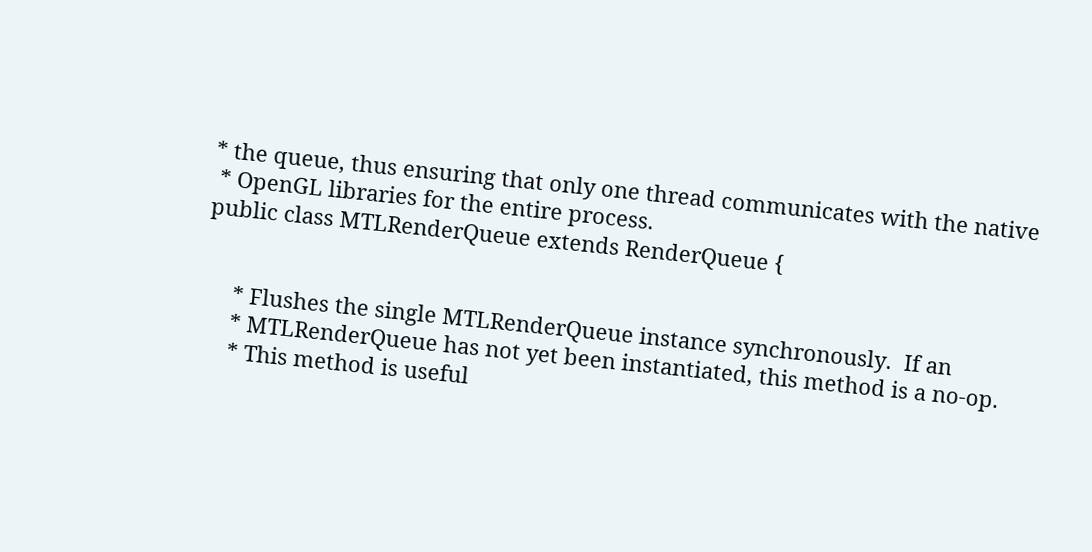* the queue, thus ensuring that only one thread communicates with the native
 * OpenGL libraries for the entire process.
public class MTLRenderQueue extends RenderQueue {


     * Flushes the single MTLRenderQueue instance synchronously.  If an
     * MTLRenderQueue has not yet been instantiated, this method is a no-op.
     * This method is useful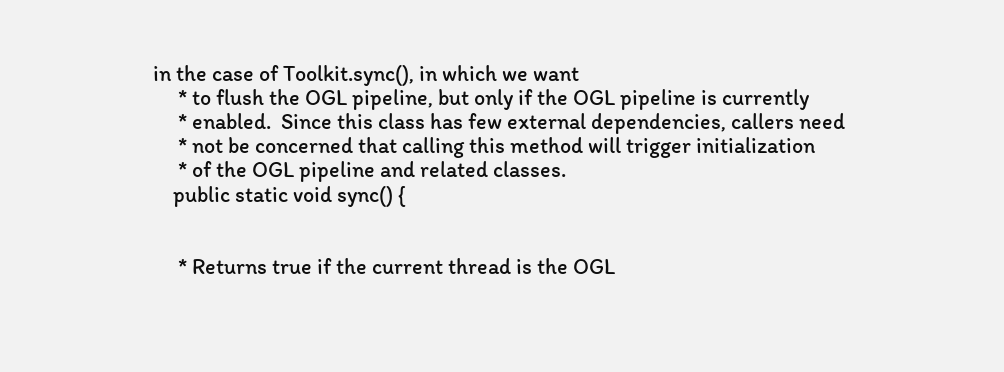in the case of Toolkit.sync(), in which we want
     * to flush the OGL pipeline, but only if the OGL pipeline is currently
     * enabled.  Since this class has few external dependencies, callers need
     * not be concerned that calling this method will trigger initialization
     * of the OGL pipeline and related classes.
    public static void sync() {


     * Returns true if the current thread is the OGL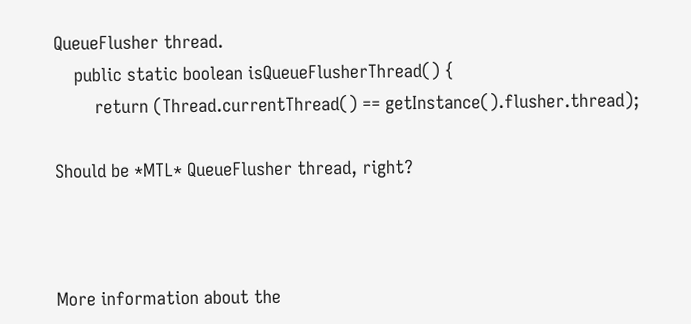QueueFlusher thread.
    public static boolean isQueueFlusherThread() {
        return (Thread.currentThread() == getInstance().flusher.thread);

Should be *MTL* QueueFlusher thread, right?



More information about the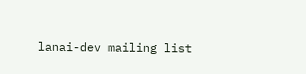lanai-dev mailing list